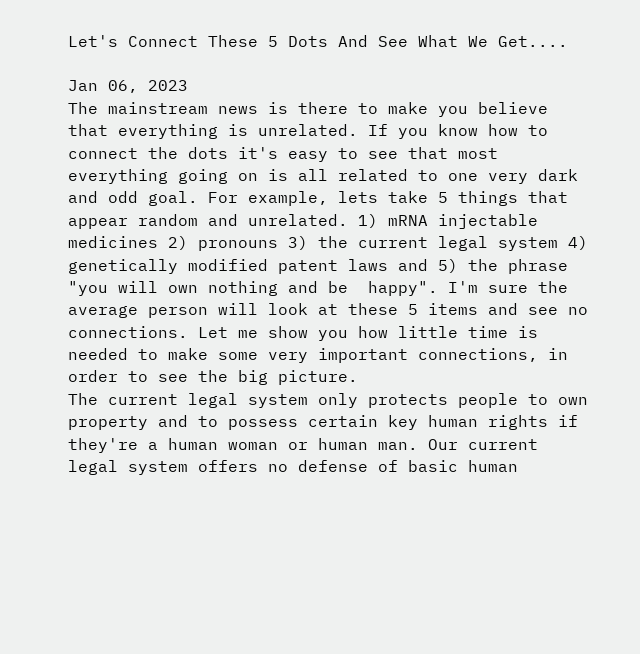Let's Connect These 5 Dots And See What We Get....

Jan 06, 2023
The mainstream news is there to make you believe that everything is unrelated. If you know how to connect the dots it's easy to see that most everything going on is all related to one very dark and odd goal. For example, lets take 5 things that appear random and unrelated. 1) mRNA injectable medicines 2) pronouns 3) the current legal system 4) genetically modified patent laws and 5) the phrase "you will own nothing and be  happy". I'm sure the average person will look at these 5 items and see no connections. Let me show you how little time is needed to make some very important connections, in order to see the big picture.
The current legal system only protects people to own property and to possess certain key human rights if they're a human woman or human man. Our current legal system offers no defense of basic human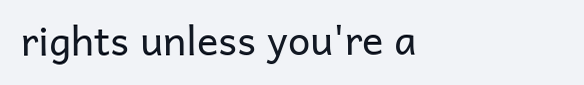rights unless you're a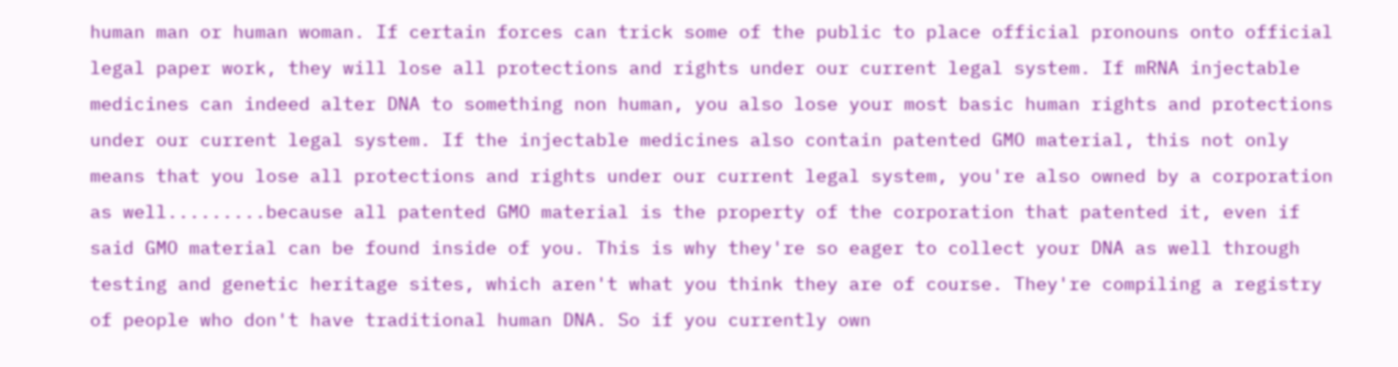human man or human woman. If certain forces can trick some of the public to place official pronouns onto official legal paper work, they will lose all protections and rights under our current legal system. If mRNA injectable medicines can indeed alter DNA to something non human, you also lose your most basic human rights and protections under our current legal system. If the injectable medicines also contain patented GMO material, this not only means that you lose all protections and rights under our current legal system, you're also owned by a corporation as well.........because all patented GMO material is the property of the corporation that patented it, even if said GMO material can be found inside of you. This is why they're so eager to collect your DNA as well through testing and genetic heritage sites, which aren't what you think they are of course. They're compiling a registry of people who don't have traditional human DNA. So if you currently own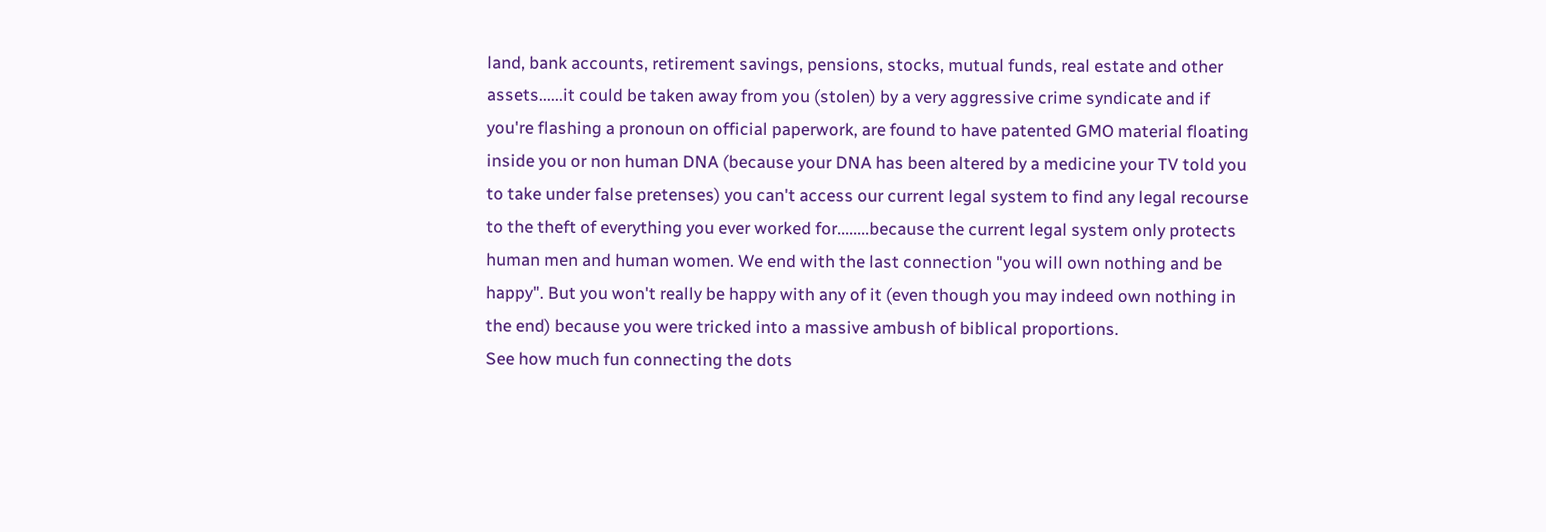land, bank accounts, retirement savings, pensions, stocks, mutual funds, real estate and other assets......it could be taken away from you (stolen) by a very aggressive crime syndicate and if you're flashing a pronoun on official paperwork, are found to have patented GMO material floating inside you or non human DNA (because your DNA has been altered by a medicine your TV told you to take under false pretenses) you can't access our current legal system to find any legal recourse to the theft of everything you ever worked for........because the current legal system only protects human men and human women. We end with the last connection "you will own nothing and be happy". But you won't really be happy with any of it (even though you may indeed own nothing in the end) because you were tricked into a massive ambush of biblical proportions.
See how much fun connecting the dots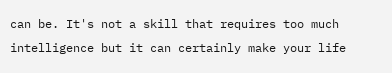can be. It's not a skill that requires too much intelligence but it can certainly make your life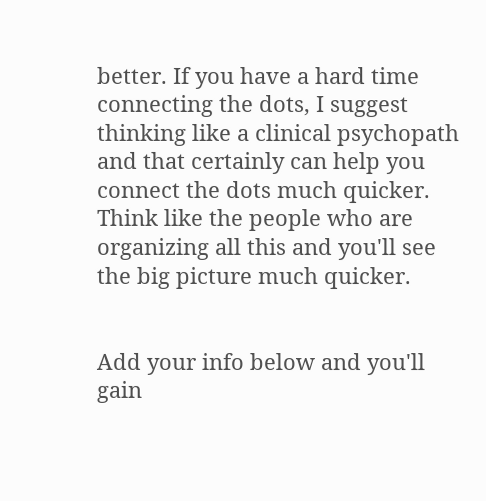better. If you have a hard time connecting the dots, I suggest thinking like a clinical psychopath and that certainly can help you connect the dots much quicker. Think like the people who are organizing all this and you'll see the big picture much quicker.


Add your info below and you'll gain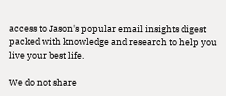access to Jason's popular email insights digest packed with knowledge and research to help you live your best life.

We do not share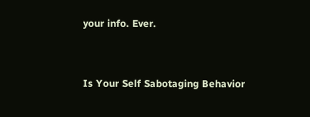your info. Ever.


Is Your Self Sabotaging Behavior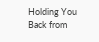Holding You Back from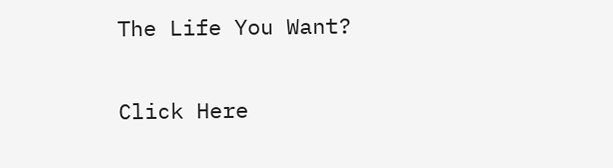The Life You Want?

Click Here